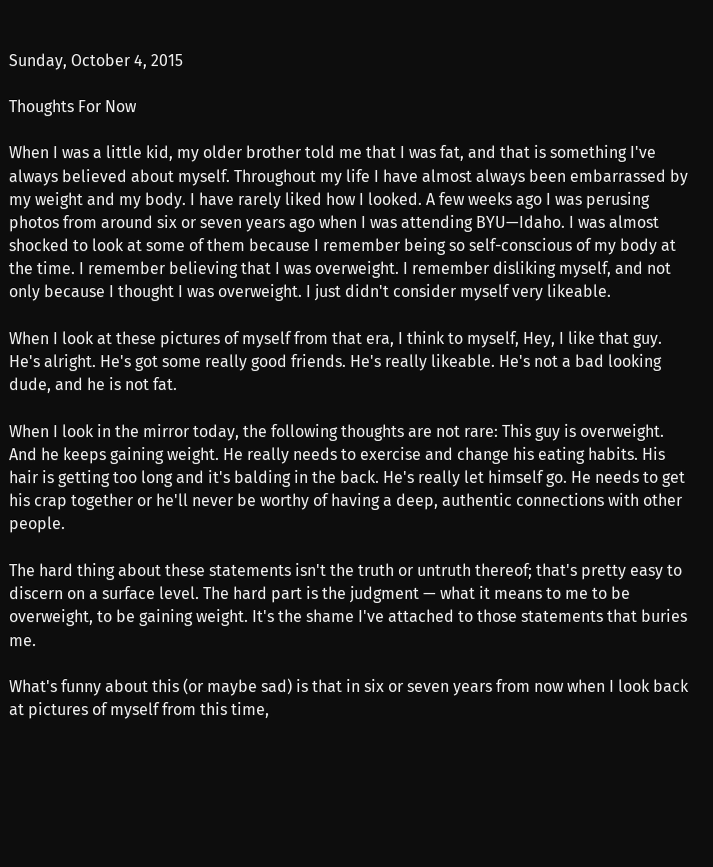Sunday, October 4, 2015

Thoughts For Now

When I was a little kid, my older brother told me that I was fat, and that is something I've always believed about myself. Throughout my life I have almost always been embarrassed by my weight and my body. I have rarely liked how I looked. A few weeks ago I was perusing photos from around six or seven years ago when I was attending BYU—Idaho. I was almost shocked to look at some of them because I remember being so self-conscious of my body at the time. I remember believing that I was overweight. I remember disliking myself, and not only because I thought I was overweight. I just didn't consider myself very likeable.

When I look at these pictures of myself from that era, I think to myself, Hey, I like that guy. He's alright. He's got some really good friends. He's really likeable. He's not a bad looking dude, and he is not fat.

When I look in the mirror today, the following thoughts are not rare: This guy is overweight. And he keeps gaining weight. He really needs to exercise and change his eating habits. His hair is getting too long and it's balding in the back. He's really let himself go. He needs to get his crap together or he'll never be worthy of having a deep, authentic connections with other people.

The hard thing about these statements isn't the truth or untruth thereof; that's pretty easy to discern on a surface level. The hard part is the judgment — what it means to me to be overweight, to be gaining weight. It's the shame I've attached to those statements that buries me.

What's funny about this (or maybe sad) is that in six or seven years from now when I look back at pictures of myself from this time,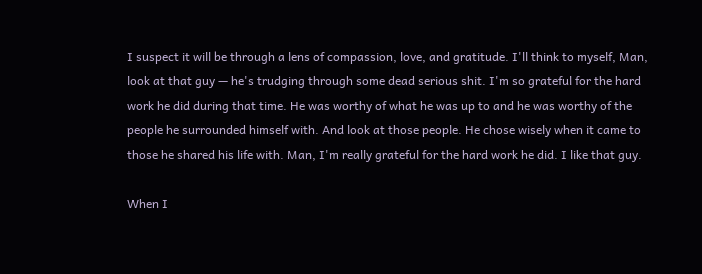I suspect it will be through a lens of compassion, love, and gratitude. I'll think to myself, Man, look at that guy — he's trudging through some dead serious shit. I'm so grateful for the hard work he did during that time. He was worthy of what he was up to and he was worthy of the people he surrounded himself with. And look at those people. He chose wisely when it came to those he shared his life with. Man, I'm really grateful for the hard work he did. I like that guy.

When I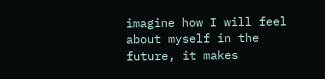imagine how I will feel about myself in the future, it makes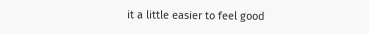it a little easier to feel good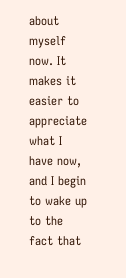about myself now. It makes it easier to appreciate what I have now, and I begin to wake up to the fact that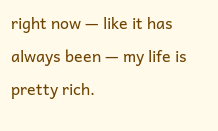right now — like it has always been — my life is pretty rich.